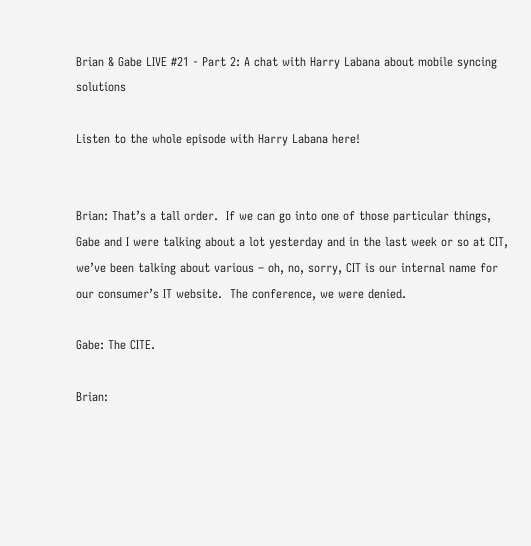Brian & Gabe LIVE #21 - Part 2: A chat with Harry Labana about mobile syncing solutions

Listen to the whole episode with Harry Labana here!


Brian: That’s a tall order.  If we can go into one of those particular things, Gabe and I were talking about a lot yesterday and in the last week or so at CIT, we’ve been talking about various – oh, no, sorry, CIT is our internal name for our consumer’s IT website.  The conference, we were denied.

Gabe: The CITE.

Brian: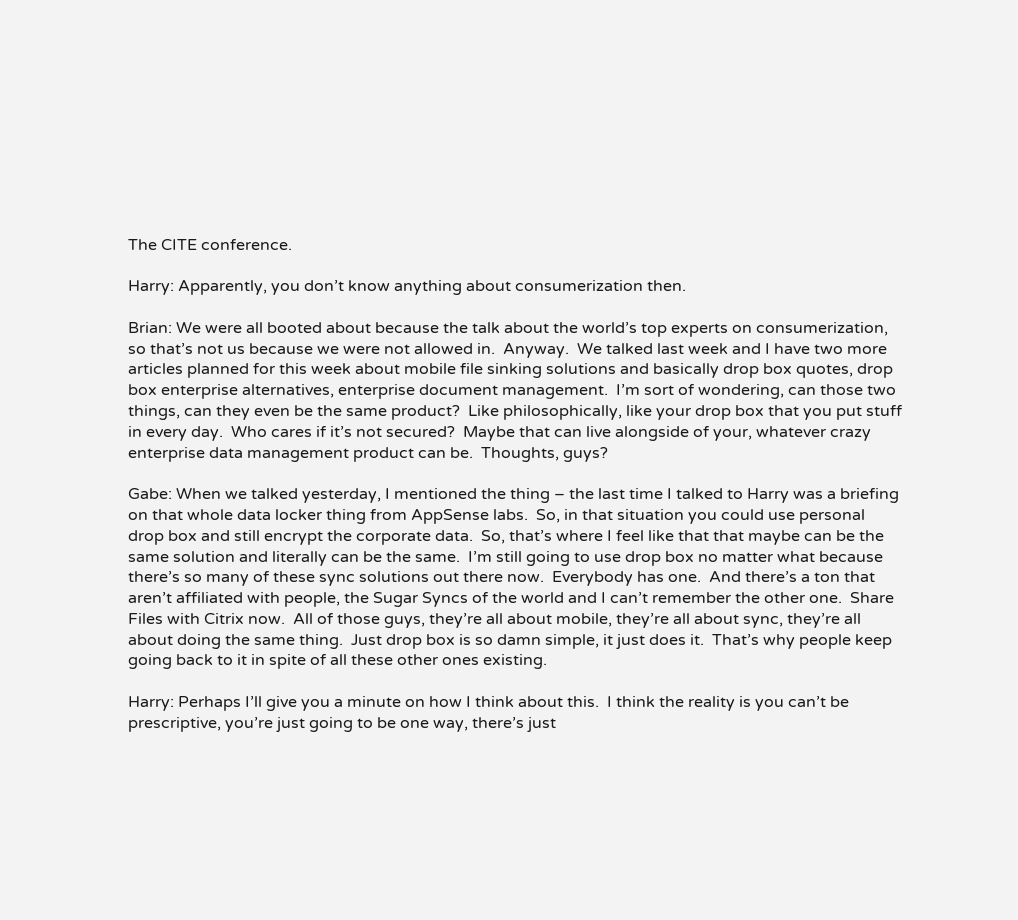The CITE conference.

Harry: Apparently, you don’t know anything about consumerization then.

Brian: We were all booted about because the talk about the world’s top experts on consumerization, so that’s not us because we were not allowed in.  Anyway.  We talked last week and I have two more articles planned for this week about mobile file sinking solutions and basically drop box quotes, drop box enterprise alternatives, enterprise document management.  I’m sort of wondering, can those two things, can they even be the same product?  Like philosophically, like your drop box that you put stuff in every day.  Who cares if it’s not secured?  Maybe that can live alongside of your, whatever crazy enterprise data management product can be.  Thoughts, guys?

Gabe: When we talked yesterday, I mentioned the thing – the last time I talked to Harry was a briefing on that whole data locker thing from AppSense labs.  So, in that situation you could use personal drop box and still encrypt the corporate data.  So, that’s where I feel like that that maybe can be the same solution and literally can be the same.  I’m still going to use drop box no matter what because there’s so many of these sync solutions out there now.  Everybody has one.  And there’s a ton that aren’t affiliated with people, the Sugar Syncs of the world and I can’t remember the other one.  Share Files with Citrix now.  All of those guys, they’re all about mobile, they’re all about sync, they’re all about doing the same thing.  Just drop box is so damn simple, it just does it.  That’s why people keep going back to it in spite of all these other ones existing.

Harry: Perhaps I’ll give you a minute on how I think about this.  I think the reality is you can’t be prescriptive, you’re just going to be one way, there’s just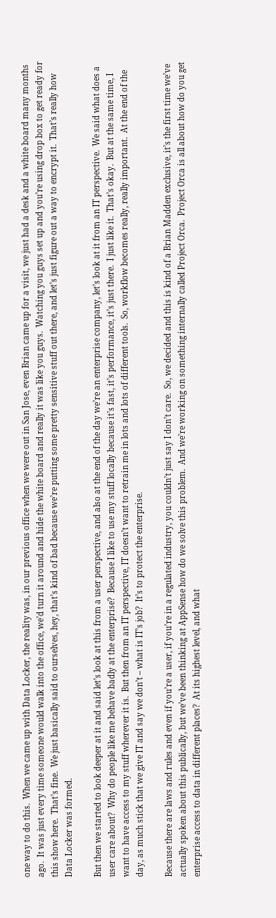one way to do this.  When we came up with Data Locker, the reality was, in our previous office when we were out in San Jose, even Brian came up for a visit, we just had a desk and a white board many months ago.  It was just every time someone would walk into the office, we’d turn it around and hide the white board and really it was like you guys.  Watching you guys set up and you’re using drop box to get ready for this show here.  That’s fine.  We just basically said to ourselves, hey, that’s kind of bad because we’re putting some pretty sensitive stuff out there, and let’s just figure out a way to encrypt it.  That’s really how Data Locker was formed.

But then we started to look deeper at it and said let’s look at this from a user perspective, and also at the end of the day we’re an enterprise company, let’s look at it from an IT perspective.  We said what does a user care about?  Why do people like me behave badly at the enterprise?  Because I like to use my stuff locally because it’s fast, it’s performance, it’s just there.  I just like it.  That’s okay.  But at the same time, I want to have access to my stuff wherever it is.  But then from an IT perspective, IT doesn’t want to retrain me in lots and lots of different tools.  So, workflow becomes really, really important.  At the end of the day, as much stick that we give IT and say we don’t – what is IT’s job?  It’s to protect the enterprise.

Because there are laws and rules and even if you’re a user, if you’re in a regulated industry, you couldn’t just say I don’t care.  So, we decided and this is kind of a Brian Madden exclusive, it’s the first time we’ve actually spoken about this publically, but we’ve been thinking at AppSense how do we solve this problem.  And we’re working on something internally called Project Orca.  Project Orca is all about how do you get enterprise access to data in different places?  At its highest level, and what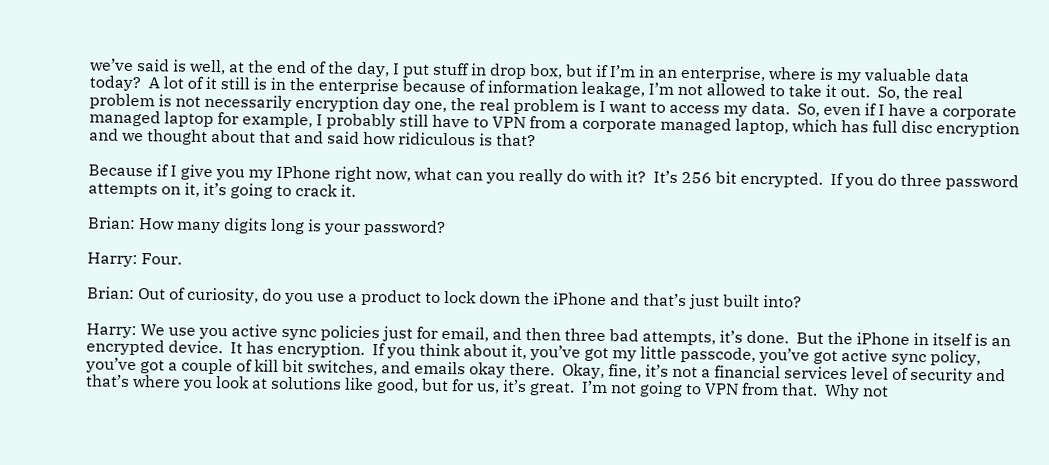we’ve said is well, at the end of the day, I put stuff in drop box, but if I’m in an enterprise, where is my valuable data today?  A lot of it still is in the enterprise because of information leakage, I’m not allowed to take it out.  So, the real problem is not necessarily encryption day one, the real problem is I want to access my data.  So, even if I have a corporate managed laptop for example, I probably still have to VPN from a corporate managed laptop, which has full disc encryption and we thought about that and said how ridiculous is that?

Because if I give you my IPhone right now, what can you really do with it?  It’s 256 bit encrypted.  If you do three password attempts on it, it’s going to crack it.

Brian: How many digits long is your password?

Harry: Four.

Brian: Out of curiosity, do you use a product to lock down the iPhone and that’s just built into?

Harry: We use you active sync policies just for email, and then three bad attempts, it’s done.  But the iPhone in itself is an encrypted device.  It has encryption.  If you think about it, you’ve got my little passcode, you’ve got active sync policy, you’ve got a couple of kill bit switches, and emails okay there.  Okay, fine, it’s not a financial services level of security and that’s where you look at solutions like good, but for us, it’s great.  I’m not going to VPN from that.  Why not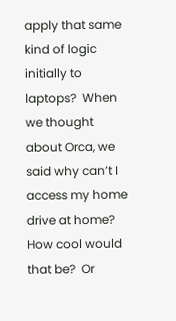apply that same kind of logic initially to laptops?  When we thought about Orca, we said why can’t I access my home drive at home?  How cool would that be?  Or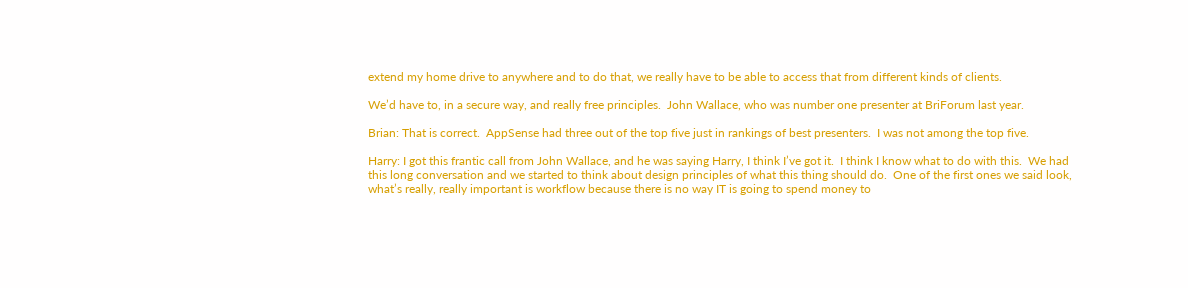extend my home drive to anywhere and to do that, we really have to be able to access that from different kinds of clients.

We’d have to, in a secure way, and really free principles.  John Wallace, who was number one presenter at BriForum last year.

Brian: That is correct.  AppSense had three out of the top five just in rankings of best presenters.  I was not among the top five.

Harry: I got this frantic call from John Wallace, and he was saying Harry, I think I’ve got it.  I think I know what to do with this.  We had this long conversation and we started to think about design principles of what this thing should do.  One of the first ones we said look, what’s really, really important is workflow because there is no way IT is going to spend money to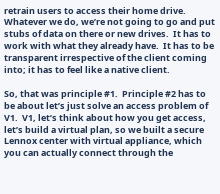retrain users to access their home drive.  Whatever we do, we’re not going to go and put stubs of data on there or new drives.  It has to work with what they already have.  It has to be transparent irrespective of the client coming into; it has to feel like a native client.

So, that was principle #1.  Principle #2 has to be about let’s just solve an access problem of V1.  V1, let’s think about how you get access, let’s build a virtual plan, so we built a secure Lennox center with virtual appliance, which you can actually connect through the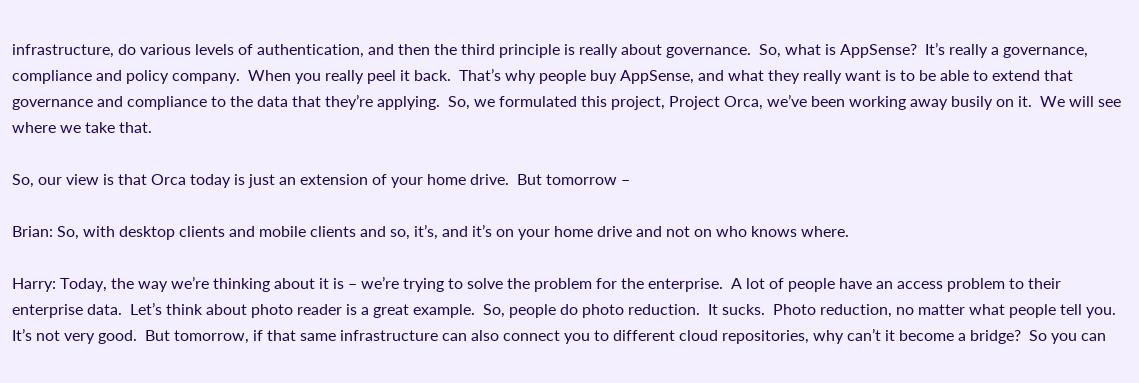infrastructure, do various levels of authentication, and then the third principle is really about governance.  So, what is AppSense?  It’s really a governance, compliance and policy company.  When you really peel it back.  That’s why people buy AppSense, and what they really want is to be able to extend that governance and compliance to the data that they’re applying.  So, we formulated this project, Project Orca, we’ve been working away busily on it.  We will see where we take that.

So, our view is that Orca today is just an extension of your home drive.  But tomorrow –

Brian: So, with desktop clients and mobile clients and so, it’s, and it’s on your home drive and not on who knows where.

Harry: Today, the way we’re thinking about it is – we’re trying to solve the problem for the enterprise.  A lot of people have an access problem to their enterprise data.  Let’s think about photo reader is a great example.  So, people do photo reduction.  It sucks.  Photo reduction, no matter what people tell you.  It’s not very good.  But tomorrow, if that same infrastructure can also connect you to different cloud repositories, why can’t it become a bridge?  So you can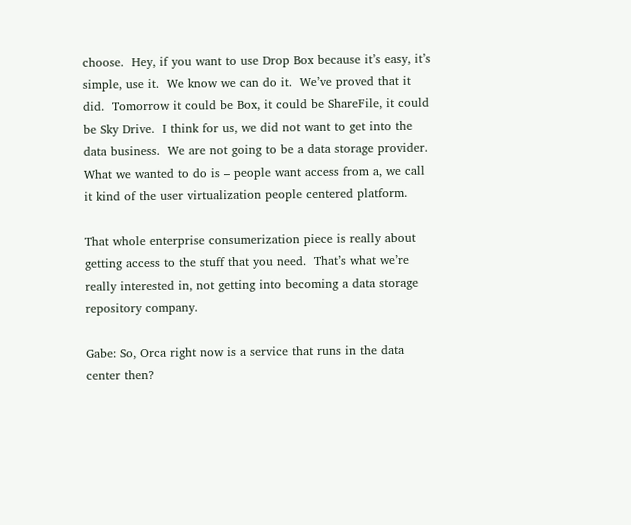choose.  Hey, if you want to use Drop Box because it’s easy, it’s simple, use it.  We know we can do it.  We’ve proved that it did.  Tomorrow it could be Box, it could be ShareFile, it could be Sky Drive.  I think for us, we did not want to get into the data business.  We are not going to be a data storage provider.  What we wanted to do is – people want access from a, we call it kind of the user virtualization people centered platform.

That whole enterprise consumerization piece is really about getting access to the stuff that you need.  That’s what we’re really interested in, not getting into becoming a data storage repository company.

Gabe: So, Orca right now is a service that runs in the data center then?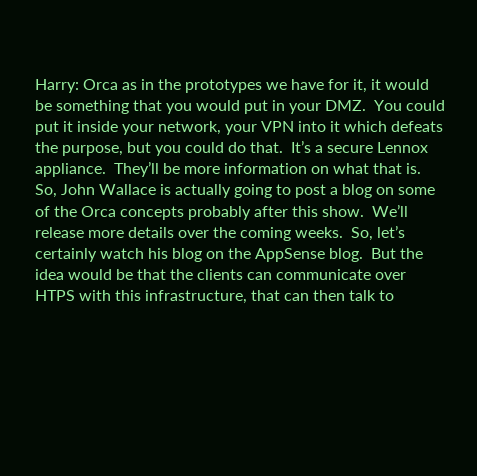Harry: Orca as in the prototypes we have for it, it would be something that you would put in your DMZ.  You could put it inside your network, your VPN into it which defeats the purpose, but you could do that.  It’s a secure Lennox appliance.  They’ll be more information on what that is.  So, John Wallace is actually going to post a blog on some of the Orca concepts probably after this show.  We’ll release more details over the coming weeks.  So, let’s certainly watch his blog on the AppSense blog.  But the idea would be that the clients can communicate over HTPS with this infrastructure, that can then talk to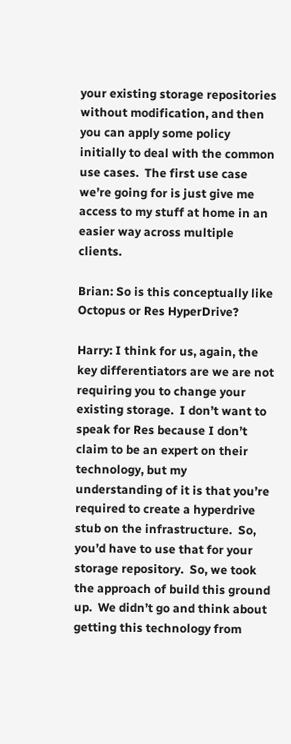your existing storage repositories without modification, and then you can apply some policy initially to deal with the common use cases.  The first use case we’re going for is just give me access to my stuff at home in an easier way across multiple clients.

Brian: So is this conceptually like Octopus or Res HyperDrive?

Harry: I think for us, again, the key differentiators are we are not requiring you to change your existing storage.  I don’t want to speak for Res because I don’t claim to be an expert on their technology, but my understanding of it is that you’re required to create a hyperdrive stub on the infrastructure.  So, you’d have to use that for your storage repository.  So, we took the approach of build this ground up.  We didn’t go and think about getting this technology from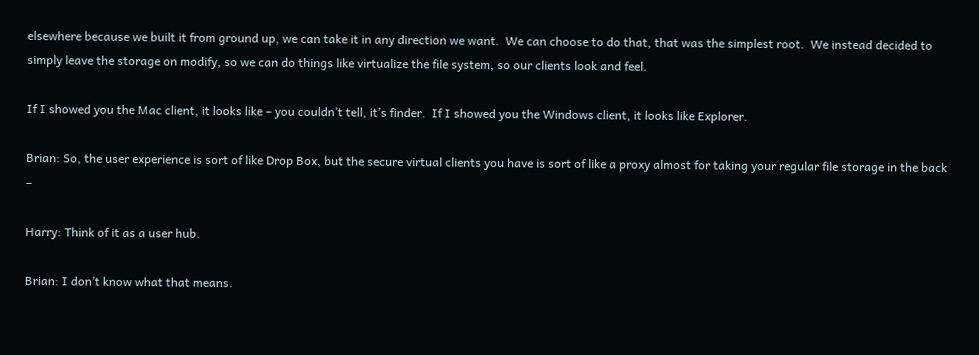elsewhere because we built it from ground up, we can take it in any direction we want.  We can choose to do that, that was the simplest root.  We instead decided to simply leave the storage on modify, so we can do things like virtualize the file system, so our clients look and feel.

If I showed you the Mac client, it looks like – you couldn’t tell, it’s finder.  If I showed you the Windows client, it looks like Explorer.

Brian: So, the user experience is sort of like Drop Box, but the secure virtual clients you have is sort of like a proxy almost for taking your regular file storage in the back –

Harry: Think of it as a user hub.

Brian: I don’t know what that means.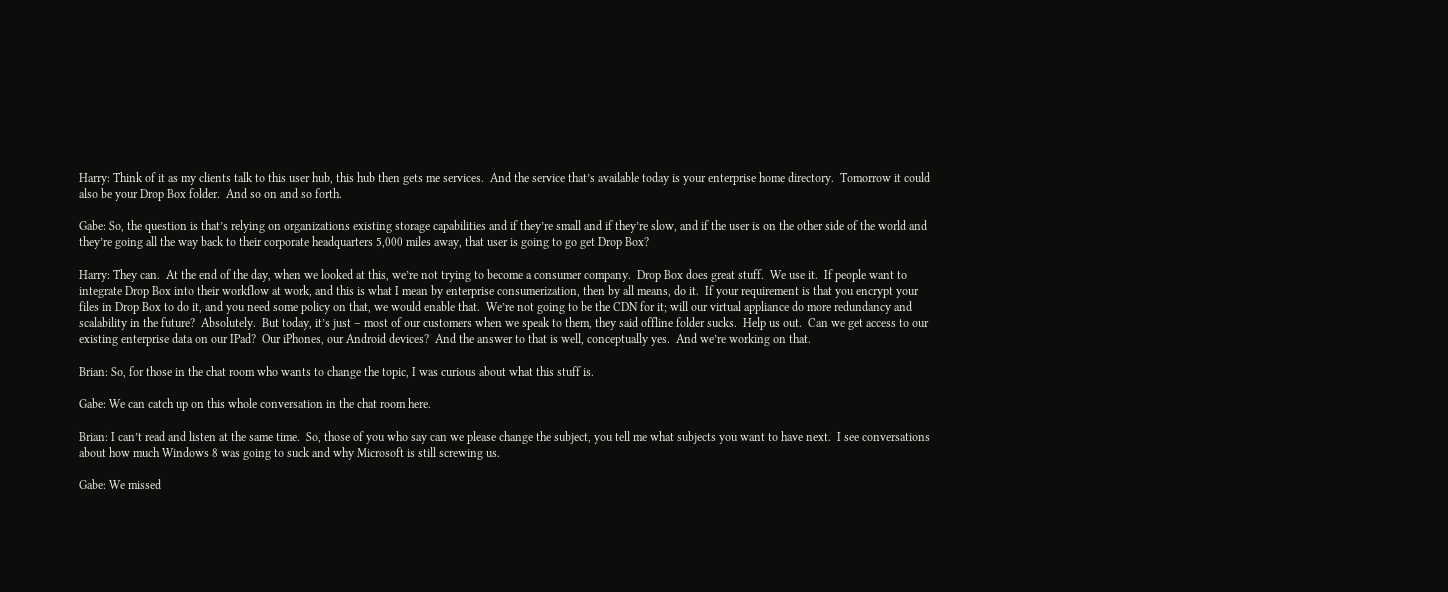Harry: Think of it as my clients talk to this user hub, this hub then gets me services.  And the service that’s available today is your enterprise home directory.  Tomorrow it could also be your Drop Box folder.  And so on and so forth.

Gabe: So, the question is that’s relying on organizations existing storage capabilities and if they’re small and if they’re slow, and if the user is on the other side of the world and they’re going all the way back to their corporate headquarters 5,000 miles away, that user is going to go get Drop Box?

Harry: They can.  At the end of the day, when we looked at this, we’re not trying to become a consumer company.  Drop Box does great stuff.  We use it.  If people want to integrate Drop Box into their workflow at work, and this is what I mean by enterprise consumerization, then by all means, do it.  If your requirement is that you encrypt your files in Drop Box to do it, and you need some policy on that, we would enable that.  We’re not going to be the CDN for it; will our virtual appliance do more redundancy and scalability in the future?  Absolutely.  But today, it’s just – most of our customers when we speak to them, they said offline folder sucks.  Help us out.  Can we get access to our existing enterprise data on our IPad?  Our iPhones, our Android devices?  And the answer to that is well, conceptually yes.  And we’re working on that.

Brian: So, for those in the chat room who wants to change the topic, I was curious about what this stuff is.

Gabe: We can catch up on this whole conversation in the chat room here.

Brian: I can’t read and listen at the same time.  So, those of you who say can we please change the subject, you tell me what subjects you want to have next.  I see conversations about how much Windows 8 was going to suck and why Microsoft is still screwing us.

Gabe: We missed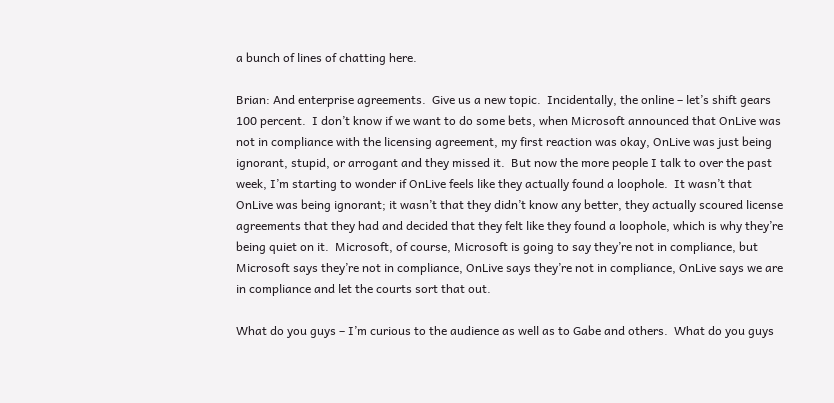a bunch of lines of chatting here.

Brian: And enterprise agreements.  Give us a new topic.  Incidentally, the online – let’s shift gears 100 percent.  I don’t know if we want to do some bets, when Microsoft announced that OnLive was not in compliance with the licensing agreement, my first reaction was okay, OnLive was just being ignorant, stupid, or arrogant and they missed it.  But now the more people I talk to over the past week, I’m starting to wonder if OnLive feels like they actually found a loophole.  It wasn’t that OnLive was being ignorant; it wasn’t that they didn’t know any better, they actually scoured license agreements that they had and decided that they felt like they found a loophole, which is why they’re being quiet on it.  Microsoft, of course, Microsoft is going to say they’re not in compliance, but Microsoft says they’re not in compliance, OnLive says they’re not in compliance, OnLive says we are in compliance and let the courts sort that out.

What do you guys – I’m curious to the audience as well as to Gabe and others.  What do you guys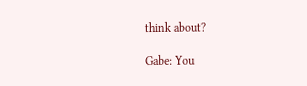think about?

Gabe: You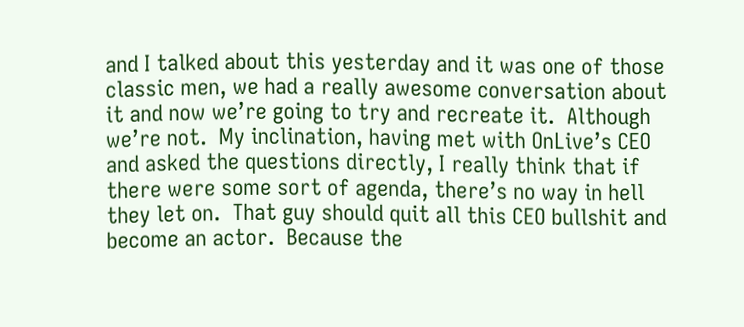and I talked about this yesterday and it was one of those classic men, we had a really awesome conversation about it and now we’re going to try and recreate it.  Although we’re not.  My inclination, having met with OnLive’s CEO and asked the questions directly, I really think that if there were some sort of agenda, there’s no way in hell they let on.  That guy should quit all this CEO bullshit and become an actor.  Because the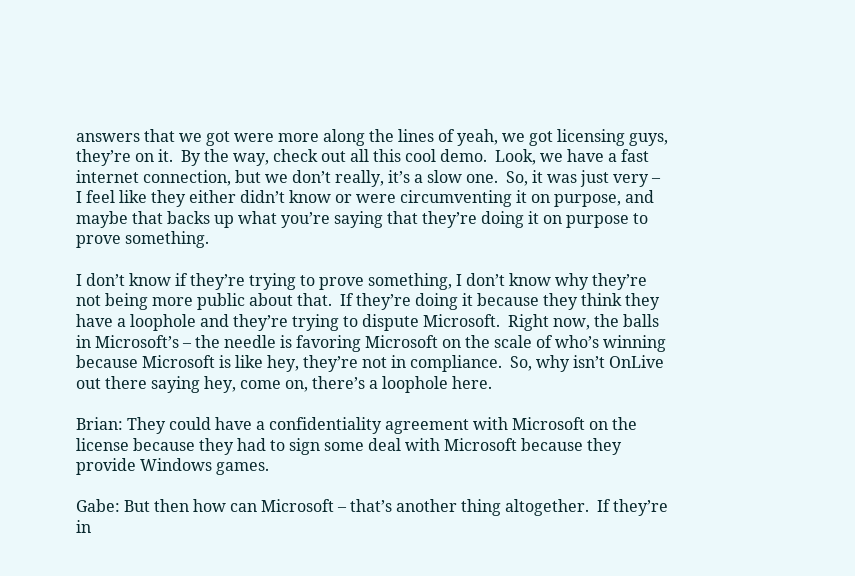answers that we got were more along the lines of yeah, we got licensing guys, they’re on it.  By the way, check out all this cool demo.  Look, we have a fast internet connection, but we don’t really, it’s a slow one.  So, it was just very – I feel like they either didn’t know or were circumventing it on purpose, and maybe that backs up what you’re saying that they’re doing it on purpose to prove something.

I don’t know if they’re trying to prove something, I don’t know why they’re not being more public about that.  If they’re doing it because they think they have a loophole and they’re trying to dispute Microsoft.  Right now, the balls in Microsoft’s – the needle is favoring Microsoft on the scale of who’s winning because Microsoft is like hey, they’re not in compliance.  So, why isn’t OnLive out there saying hey, come on, there’s a loophole here.

Brian: They could have a confidentiality agreement with Microsoft on the license because they had to sign some deal with Microsoft because they provide Windows games.

Gabe: But then how can Microsoft – that’s another thing altogether.  If they’re in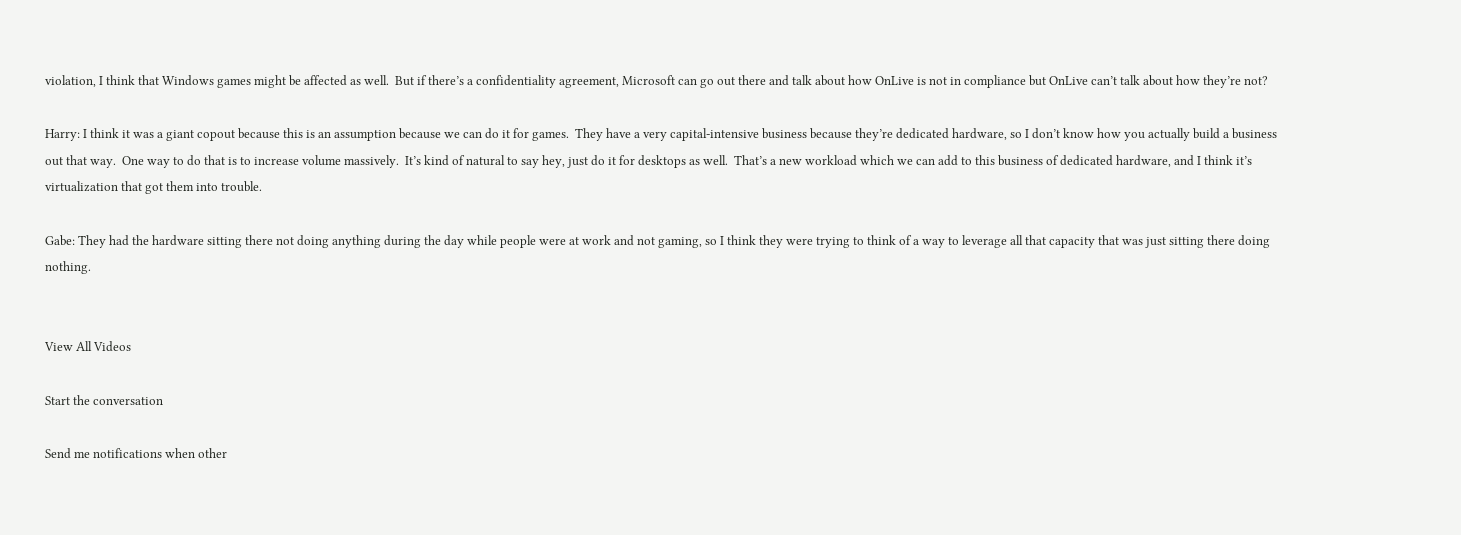violation, I think that Windows games might be affected as well.  But if there’s a confidentiality agreement, Microsoft can go out there and talk about how OnLive is not in compliance but OnLive can’t talk about how they’re not?

Harry: I think it was a giant copout because this is an assumption because we can do it for games.  They have a very capital-intensive business because they’re dedicated hardware, so I don’t know how you actually build a business out that way.  One way to do that is to increase volume massively.  It’s kind of natural to say hey, just do it for desktops as well.  That’s a new workload which we can add to this business of dedicated hardware, and I think it’s virtualization that got them into trouble.

Gabe: They had the hardware sitting there not doing anything during the day while people were at work and not gaming, so I think they were trying to think of a way to leverage all that capacity that was just sitting there doing nothing.


View All Videos

Start the conversation

Send me notifications when other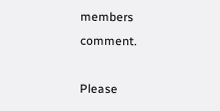members comment.

Please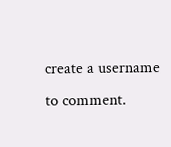create a username to comment.